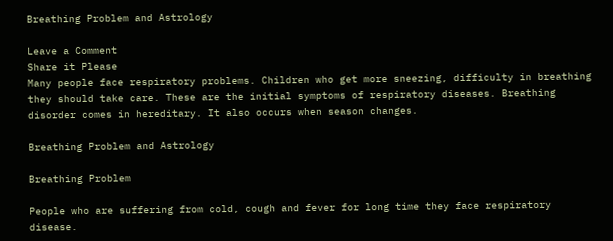Breathing Problem and Astrology

Leave a Comment
Share it Please
Many people face respiratory problems. Children who get more sneezing, difficulty in breathing they should take care. These are the initial symptoms of respiratory diseases. Breathing disorder comes in hereditary. It also occurs when season changes.

Breathing Problem and Astrology

Breathing Problem

People who are suffering from cold, cough and fever for long time they face respiratory disease.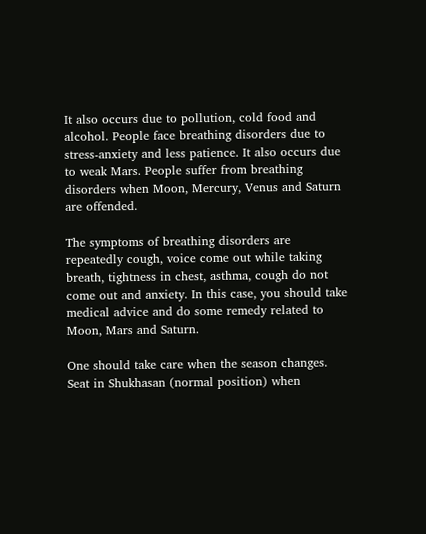It also occurs due to pollution, cold food and alcohol. People face breathing disorders due to stress-anxiety and less patience. It also occurs due to weak Mars. People suffer from breathing disorders when Moon, Mercury, Venus and Saturn are offended.

The symptoms of breathing disorders are repeatedly cough, voice come out while taking breath, tightness in chest, asthma, cough do not come out and anxiety. In this case, you should take medical advice and do some remedy related to Moon, Mars and Saturn.

One should take care when the season changes. Seat in Shukhasan (normal position) when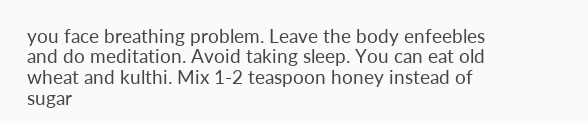you face breathing problem. Leave the body enfeebles and do meditation. Avoid taking sleep. You can eat old wheat and kulthi. Mix 1-2 teaspoon honey instead of sugar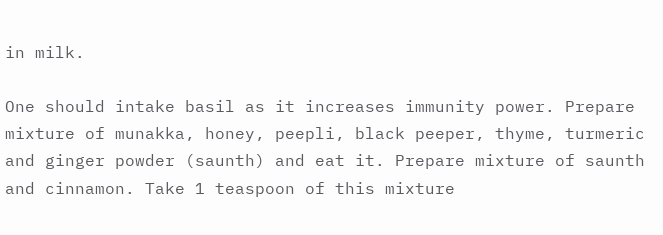in milk.

One should intake basil as it increases immunity power. Prepare mixture of munakka, honey, peepli, black peeper, thyme, turmeric and ginger powder (saunth) and eat it. Prepare mixture of saunth and cinnamon. Take 1 teaspoon of this mixture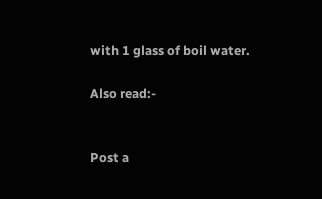with 1 glass of boil water.

Also read:-


Post a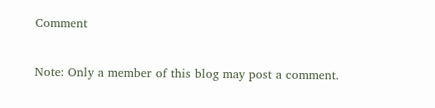Comment

Note: Only a member of this blog may post a comment.